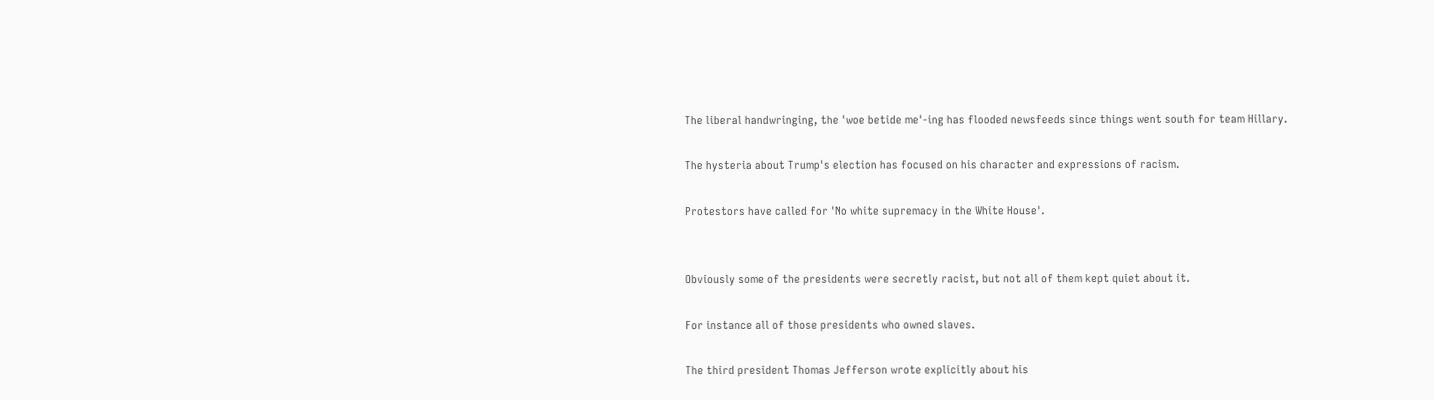The liberal handwringing, the 'woe betide me'-ing has flooded newsfeeds since things went south for team Hillary.

The hysteria about Trump's election has focused on his character and expressions of racism.

Protestors have called for 'No white supremacy in the White House'.


Obviously some of the presidents were secretly racist, but not all of them kept quiet about it.

For instance all of those presidents who owned slaves.

The third president Thomas Jefferson wrote explicitly about his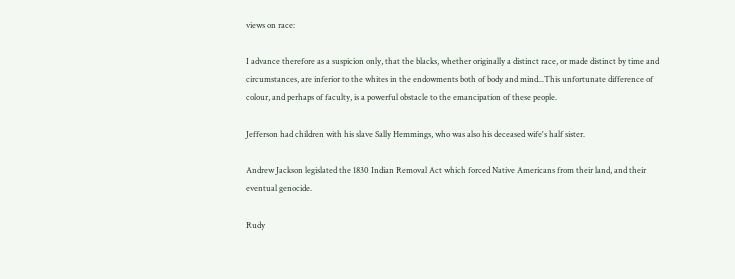views on race:

I advance therefore as a suspicion only, that the blacks, whether originally a distinct race, or made distinct by time and circumstances, are inferior to the whites in the endowments both of body and mind...This unfortunate difference of colour, and perhaps of faculty, is a powerful obstacle to the emancipation of these people.

Jefferson had children with his slave Sally Hemmings, who was also his deceased wife's half sister.

Andrew Jackson legislated the 1830 Indian Removal Act which forced Native Americans from their land, and their eventual genocide.

Rudy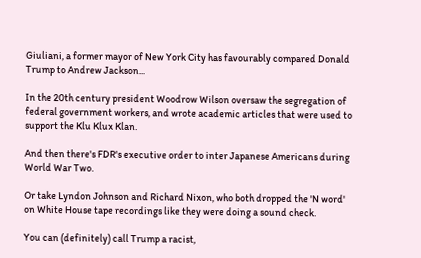Giuliani, a former mayor of New York City has favourably compared Donald Trump to Andrew Jackson...

In the 20th century president Woodrow Wilson oversaw the segregation of federal government workers, and wrote academic articles that were used to support the Klu Klux Klan.

And then there's FDR's executive order to inter Japanese Americans during World War Two.

Or take Lyndon Johnson and Richard Nixon, who both dropped the 'N word' on White House tape recordings like they were doing a sound check.

You can (definitely) call Trump a racist,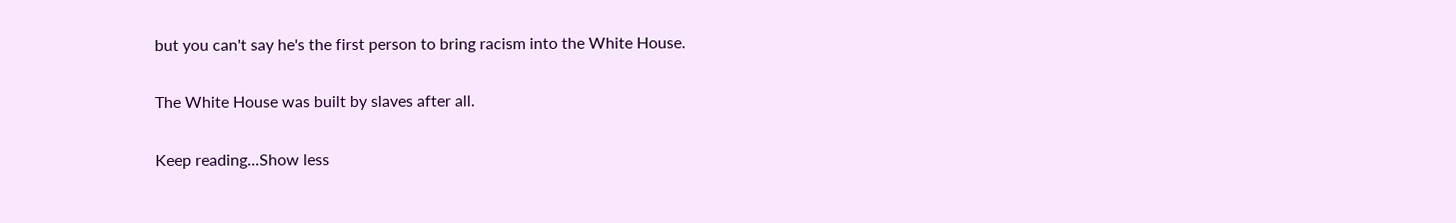but you can't say he's the first person to bring racism into the White House.

The White House was built by slaves after all.

Keep reading...Show less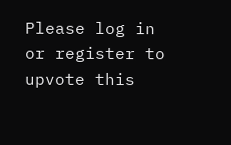Please log in or register to upvote this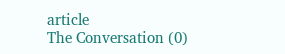article
The Conversation (0)